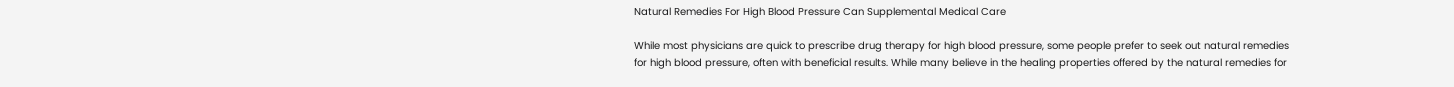Natural Remedies For High Blood Pressure Can Supplemental Medical Care

While most physicians are quick to prescribe drug therapy for high blood pressure, some people prefer to seek out natural remedies for high blood pressure, often with beneficial results. While many believe in the healing properties offered by the natural remedies for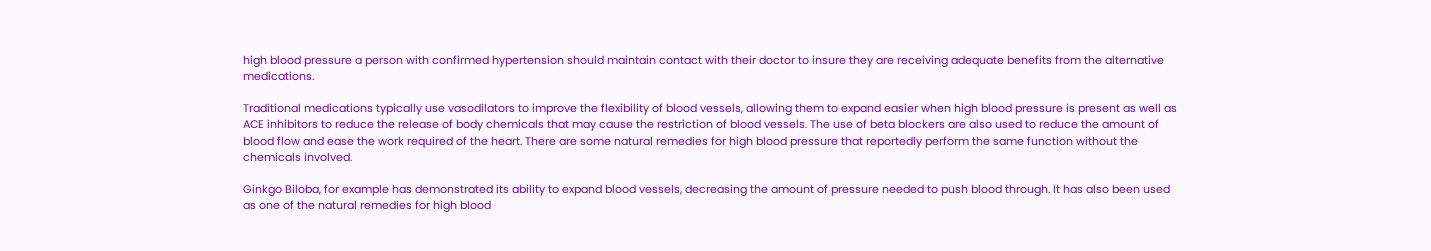high blood pressure a person with confirmed hypertension should maintain contact with their doctor to insure they are receiving adequate benefits from the alternative medications.

Traditional medications typically use vasodilators to improve the flexibility of blood vessels, allowing them to expand easier when high blood pressure is present as well as ACE inhibitors to reduce the release of body chemicals that may cause the restriction of blood vessels. The use of beta blockers are also used to reduce the amount of blood flow and ease the work required of the heart. There are some natural remedies for high blood pressure that reportedly perform the same function without the chemicals involved.

Ginkgo Biloba, for example has demonstrated its ability to expand blood vessels, decreasing the amount of pressure needed to push blood through. It has also been used as one of the natural remedies for high blood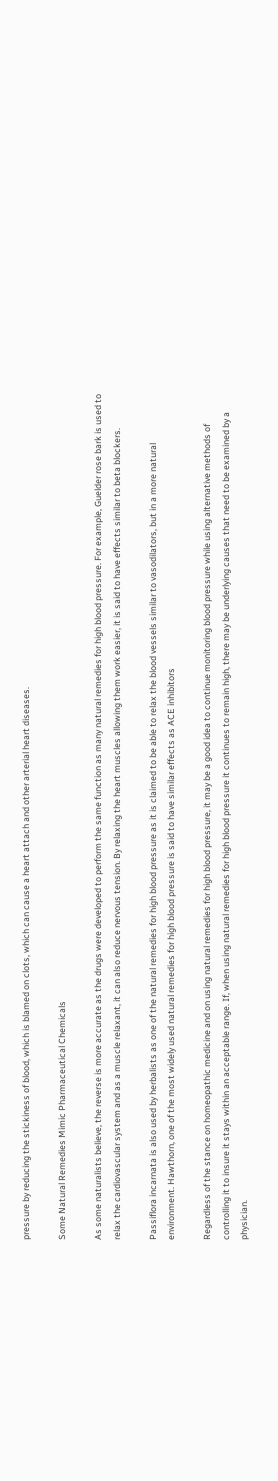pressure by reducing the stickiness of blood, which is blamed on clots, which can cause a heart attach and other arterial heart diseases.

Some Natural Remedies Mimic Pharmaceutical Chemicals

As some naturalists believe, the reverse is more accurate as the drugs were developed to perform the same function as many natural remedies for high blood pressure. For example, Guelder rose bark is used to relax the cardiovascular system and as a muscle relaxant, it can also reduce nervous tension. By relaxing the heart muscles allowing them work easier, it is said to have effects similar to beta blockers.

Passiflora incarnata is also used by herbalists as one of the natural remedies for high blood pressure as it is claimed to be able to relax the blood vessels similar to vasodilators, but in a more natural environment. Hawthorn, one of the most widely used natural remedies for high blood pressure is said to have similar effects as ACE inhibitors

Regardless of the stance on homeopathic medicine and on using natural remedies for high blood pressure, it may be a good idea to continue monitoring blood pressure while using alternative methods of controlling it to insure it stays within an acceptable range. If, when using natural remedies for high blood pressure it continues to remain high, there may be underlying causes that need to be examined by a physician.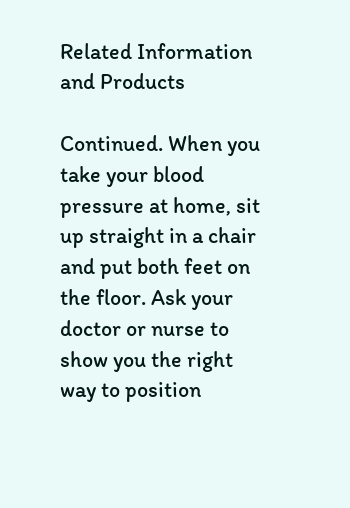Related Information and Products

Continued. When you take your blood pressure at home, sit up straight in a chair and put both feet on the floor. Ask your doctor or nurse to show you the right way to position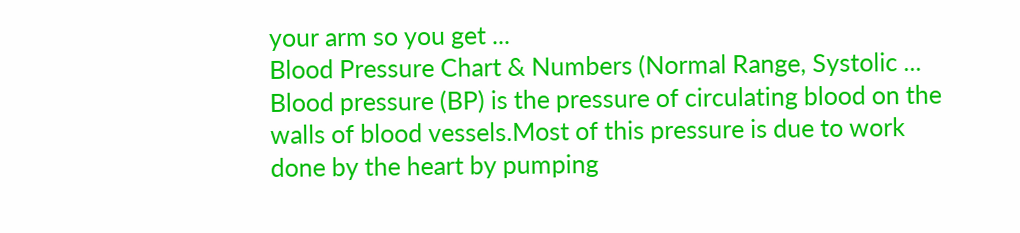your arm so you get ...
Blood Pressure Chart & Numbers (Normal Range, Systolic ...
Blood pressure (BP) is the pressure of circulating blood on the walls of blood vessels.Most of this pressure is due to work done by the heart by pumping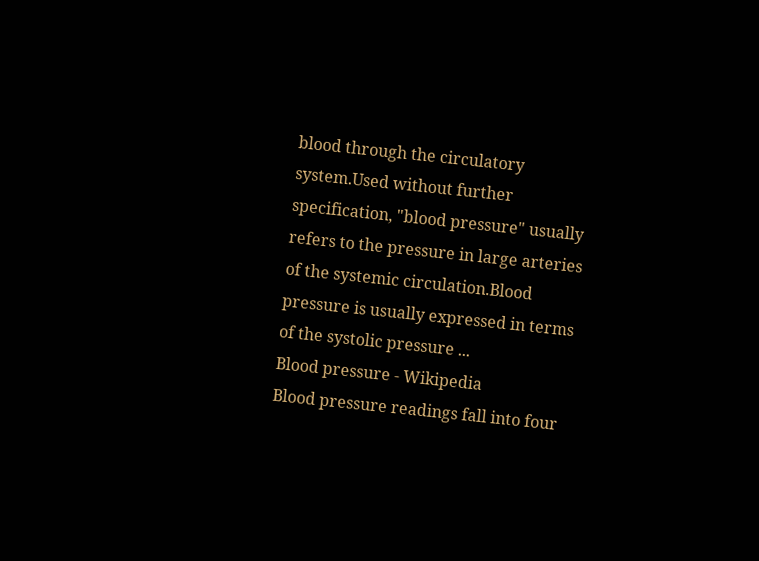blood through the circulatory system.Used without further specification, "blood pressure" usually refers to the pressure in large arteries of the systemic circulation.Blood pressure is usually expressed in terms of the systolic pressure ...
Blood pressure - Wikipedia
Blood pressure readings fall into four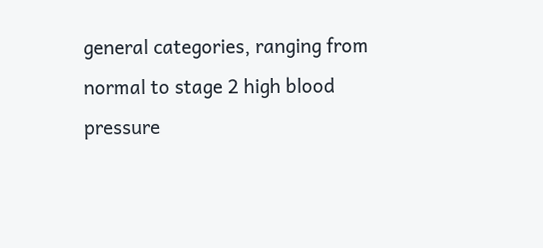general categories, ranging from normal to stage 2 high blood pressure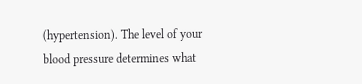(hypertension). The level of your blood pressure determines what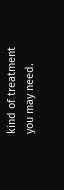kind of treatment you may need.